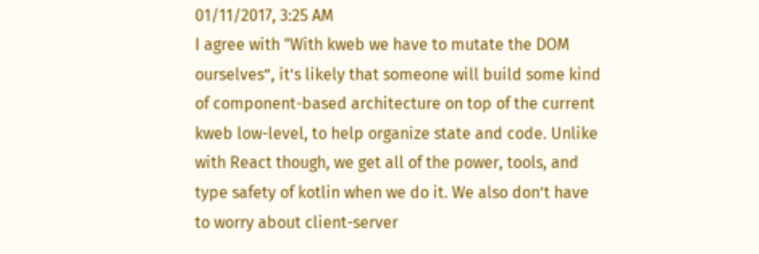01/11/2017, 3:25 AM
I agree with "With kweb we have to mutate the DOM ourselves”, it’s likely that someone will build some kind of component-based architecture on top of the current kweb low-level, to help organize state and code. Unlike with React though, we get all of the power, tools, and type safety of kotlin when we do it. We also don’t have to worry about client-server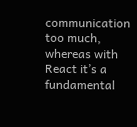communication too much, whereas with React it’s a fundamental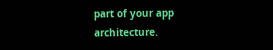part of your app architecture.